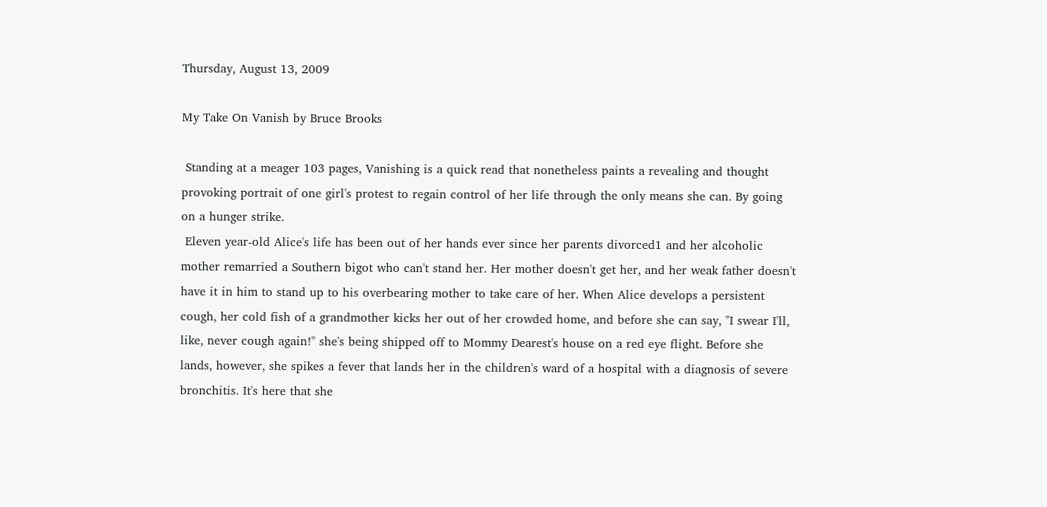Thursday, August 13, 2009

My Take On Vanish by Bruce Brooks

 Standing at a meager 103 pages, Vanishing is a quick read that nonetheless paints a revealing and thought provoking portrait of one girl's protest to regain control of her life through the only means she can. By going on a hunger strike.
 Eleven year-old Alice's life has been out of her hands ever since her parents divorced1 and her alcoholic mother remarried a Southern bigot who can't stand her. Her mother doesn't get her, and her weak father doesn't have it in him to stand up to his overbearing mother to take care of her. When Alice develops a persistent cough, her cold fish of a grandmother kicks her out of her crowded home, and before she can say, "I swear I'll, like, never cough again!" she's being shipped off to Mommy Dearest's house on a red eye flight. Before she lands, however, she spikes a fever that lands her in the children's ward of a hospital with a diagnosis of severe bronchitis. It's here that she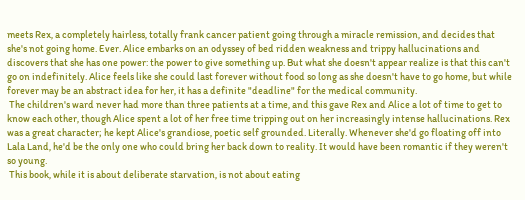meets Rex, a completely hairless, totally frank cancer patient going through a miracle remission, and decides that she's not going home. Ever. Alice embarks on an odyssey of bed ridden weakness and trippy hallucinations and discovers that she has one power: the power to give something up. But what she doesn't appear realize is that this can't go on indefinitely. Alice feels like she could last forever without food so long as she doesn't have to go home, but while forever may be an abstract idea for her, it has a definite "deadline" for the medical community.
 The children's ward never had more than three patients at a time, and this gave Rex and Alice a lot of time to get to know each other, though Alice spent a lot of her free time tripping out on her increasingly intense hallucinations. Rex was a great character; he kept Alice's grandiose, poetic self grounded. Literally. Whenever she'd go floating off into Lala Land, he'd be the only one who could bring her back down to reality. It would have been romantic if they weren't so young.
 This book, while it is about deliberate starvation, is not about eating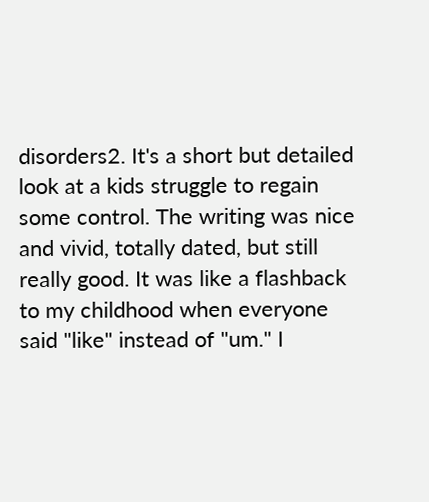disorders2. It's a short but detailed look at a kids struggle to regain some control. The writing was nice and vivid, totally dated, but still really good. It was like a flashback to my childhood when everyone said "like" instead of "um." I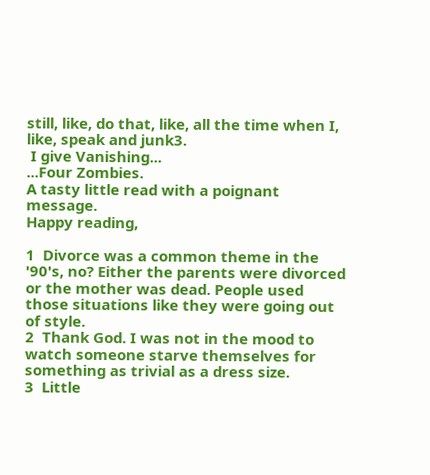still, like, do that, like, all the time when I, like, speak and junk3.
 I give Vanishing...
...Four Zombies.
A tasty little read with a poignant message.
Happy reading,

1  Divorce was a common theme in the '90's, no? Either the parents were divorced or the mother was dead. People used those situations like they were going out of style.
2  Thank God. I was not in the mood to watch someone starve themselves for something as trivial as a dress size.
3  Little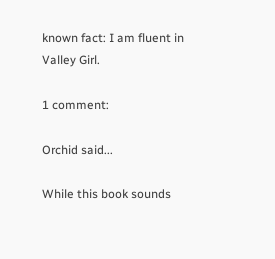known fact: I am fluent in Valley Girl.

1 comment:

Orchid said...

While this book sounds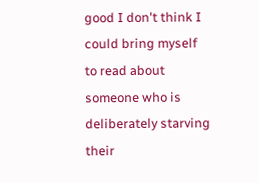good I don't think I could bring myself to read about someone who is deliberately starving their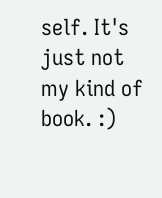self. It's just not my kind of book. :)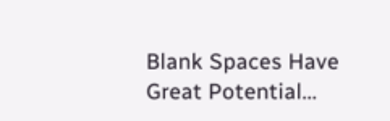Blank Spaces Have Great Potential...